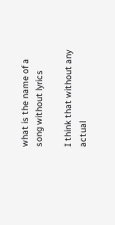what is the name of a song without lyrics

I think that without any actual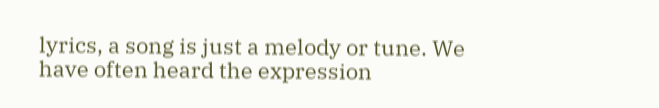lyrics, a song is just a melody or tune. We have often heard the expression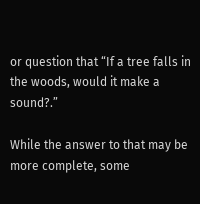or question that “If a tree falls in the woods, would it make a sound?.”

While the answer to that may be more complete, some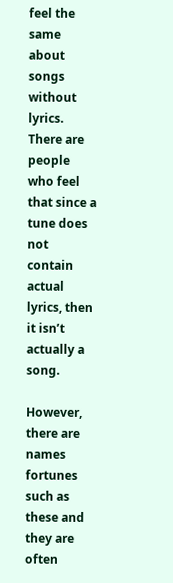feel the same about songs without lyrics. There are people who feel that since a tune does not contain actual lyrics, then it isn’t actually a song.

However, there are names fortunes such as these and they are often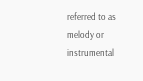referred to as melody or instrumental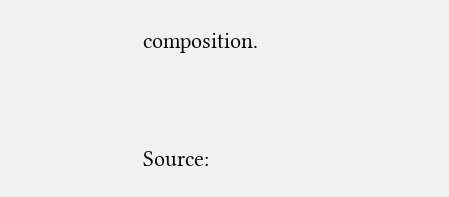composition.


Source: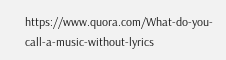https://www.quora.com/What-do-you-call-a-music-without-lyrics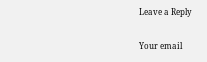Leave a Reply

Your email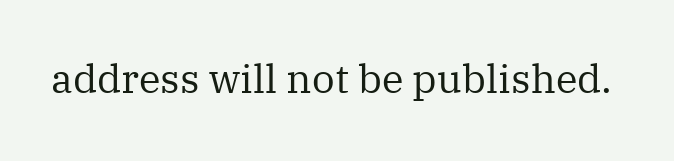address will not be published.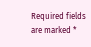Required fields are marked *